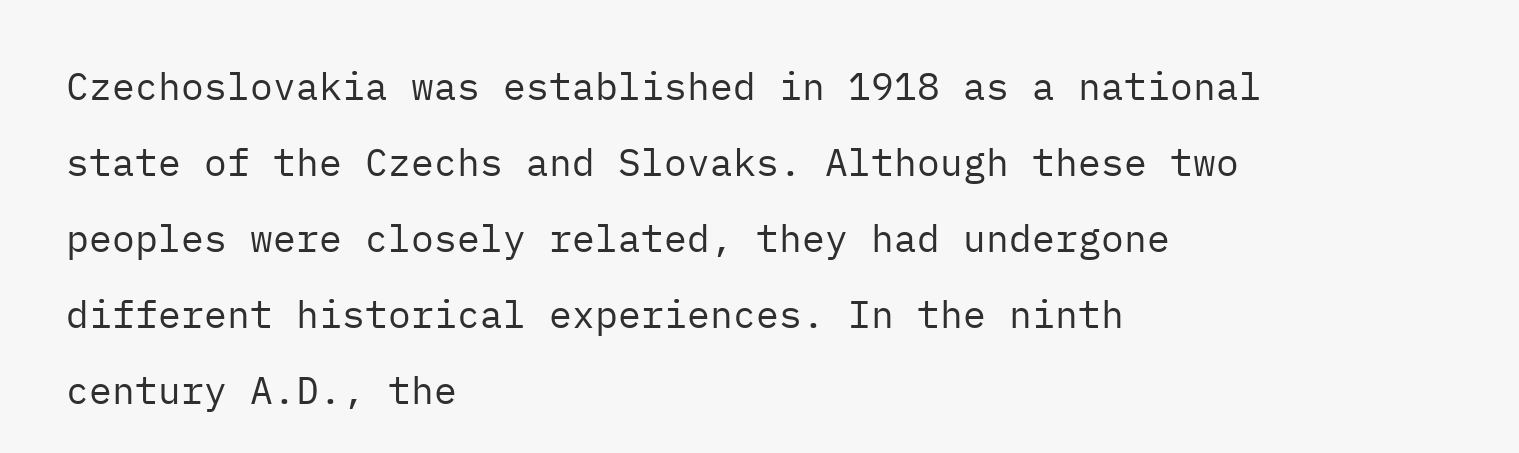Czechoslovakia was established in 1918 as a national state of the Czechs and Slovaks. Although these two peoples were closely related, they had undergone different historical experiences. In the ninth century A.D., the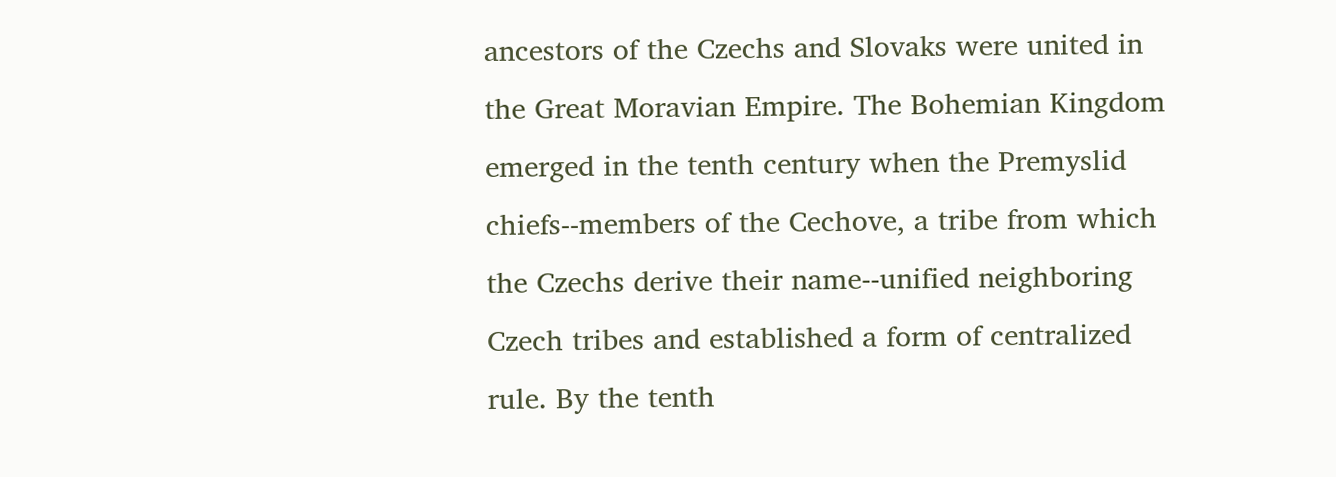ancestors of the Czechs and Slovaks were united in the Great Moravian Empire. The Bohemian Kingdom emerged in the tenth century when the Premyslid chiefs--members of the Cechove, a tribe from which the Czechs derive their name--unified neighboring Czech tribes and established a form of centralized rule. By the tenth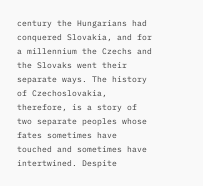century the Hungarians had conquered Slovakia, and for a millennium the Czechs and the Slovaks went their separate ways. The history of Czechoslovakia, therefore, is a story of two separate peoples whose fates sometimes have touched and sometimes have intertwined. Despite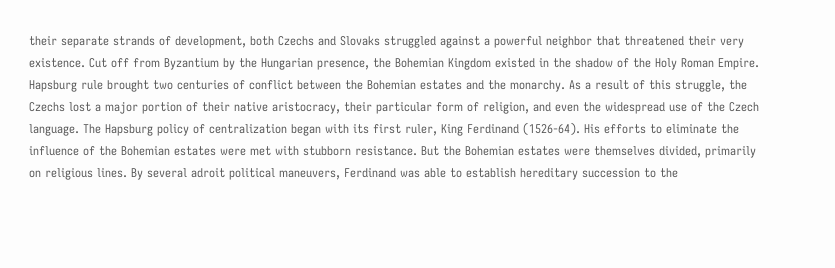their separate strands of development, both Czechs and Slovaks struggled against a powerful neighbor that threatened their very existence. Cut off from Byzantium by the Hungarian presence, the Bohemian Kingdom existed in the shadow of the Holy Roman Empire. Hapsburg rule brought two centuries of conflict between the Bohemian estates and the monarchy. As a result of this struggle, the Czechs lost a major portion of their native aristocracy, their particular form of religion, and even the widespread use of the Czech language. The Hapsburg policy of centralization began with its first ruler, King Ferdinand (1526-64). His efforts to eliminate the influence of the Bohemian estates were met with stubborn resistance. But the Bohemian estates were themselves divided, primarily on religious lines. By several adroit political maneuvers, Ferdinand was able to establish hereditary succession to the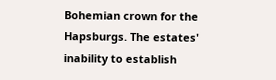Bohemian crown for the Hapsburgs. The estates' inability to establish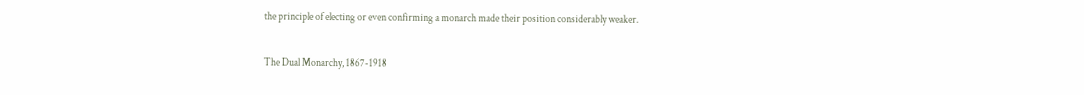the principle of electing or even confirming a monarch made their position considerably weaker.

The Dual Monarchy, 1867-1918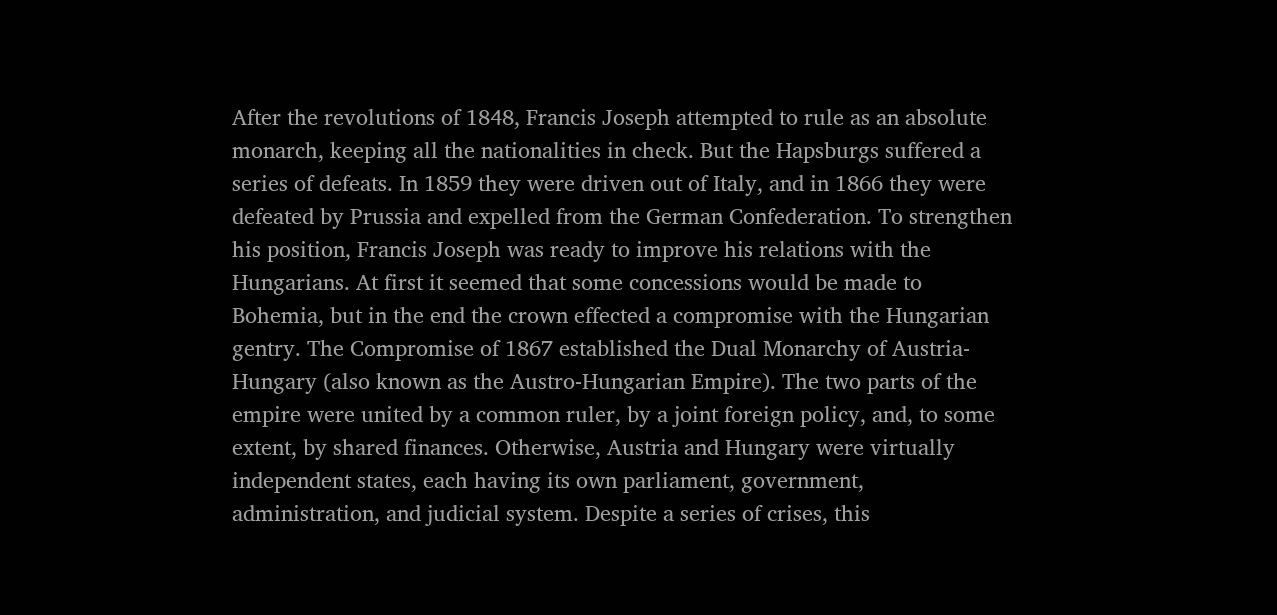After the revolutions of 1848, Francis Joseph attempted to rule as an absolute monarch, keeping all the nationalities in check. But the Hapsburgs suffered a series of defeats. In 1859 they were driven out of Italy, and in 1866 they were defeated by Prussia and expelled from the German Confederation. To strengthen his position, Francis Joseph was ready to improve his relations with the Hungarians. At first it seemed that some concessions would be made to Bohemia, but in the end the crown effected a compromise with the Hungarian gentry. The Compromise of 1867 established the Dual Monarchy of Austria-Hungary (also known as the Austro-Hungarian Empire). The two parts of the empire were united by a common ruler, by a joint foreign policy, and, to some extent, by shared finances. Otherwise, Austria and Hungary were virtually independent states, each having its own parliament, government, administration, and judicial system. Despite a series of crises, this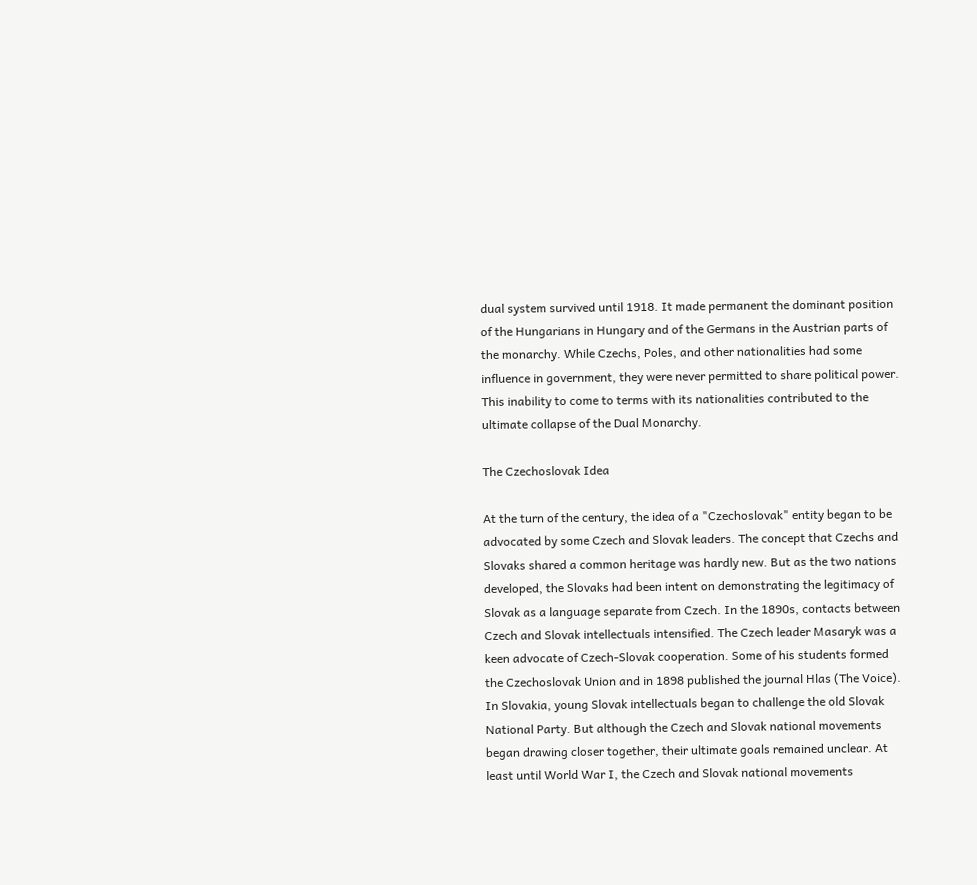dual system survived until 1918. It made permanent the dominant position of the Hungarians in Hungary and of the Germans in the Austrian parts of the monarchy. While Czechs, Poles, and other nationalities had some influence in government, they were never permitted to share political power. This inability to come to terms with its nationalities contributed to the ultimate collapse of the Dual Monarchy.

The Czechoslovak Idea

At the turn of the century, the idea of a "Czechoslovak" entity began to be advocated by some Czech and Slovak leaders. The concept that Czechs and Slovaks shared a common heritage was hardly new. But as the two nations developed, the Slovaks had been intent on demonstrating the legitimacy of Slovak as a language separate from Czech. In the 1890s, contacts between Czech and Slovak intellectuals intensified. The Czech leader Masaryk was a keen advocate of Czech-Slovak cooperation. Some of his students formed the Czechoslovak Union and in 1898 published the journal Hlas (The Voice). In Slovakia, young Slovak intellectuals began to challenge the old Slovak National Party. But although the Czech and Slovak national movements began drawing closer together, their ultimate goals remained unclear. At least until World War I, the Czech and Slovak national movements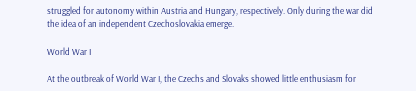struggled for autonomy within Austria and Hungary, respectively. Only during the war did the idea of an independent Czechoslovakia emerge.

World War I

At the outbreak of World War I, the Czechs and Slovaks showed little enthusiasm for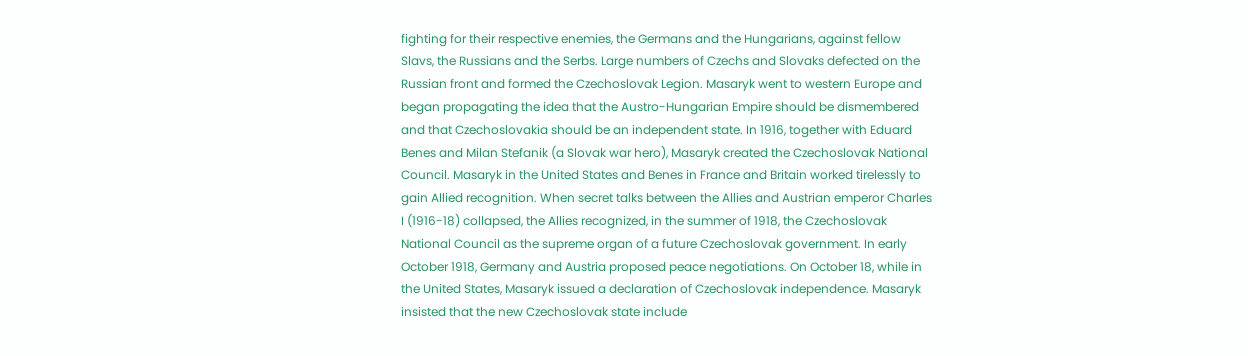fighting for their respective enemies, the Germans and the Hungarians, against fellow Slavs, the Russians and the Serbs. Large numbers of Czechs and Slovaks defected on the Russian front and formed the Czechoslovak Legion. Masaryk went to western Europe and began propagating the idea that the Austro-Hungarian Empire should be dismembered and that Czechoslovakia should be an independent state. In 1916, together with Eduard Benes and Milan Stefanik (a Slovak war hero), Masaryk created the Czechoslovak National Council. Masaryk in the United States and Benes in France and Britain worked tirelessly to gain Allied recognition. When secret talks between the Allies and Austrian emperor Charles I (1916-18) collapsed, the Allies recognized, in the summer of 1918, the Czechoslovak National Council as the supreme organ of a future Czechoslovak government. In early October 1918, Germany and Austria proposed peace negotiations. On October 18, while in the United States, Masaryk issued a declaration of Czechoslovak independence. Masaryk insisted that the new Czechoslovak state include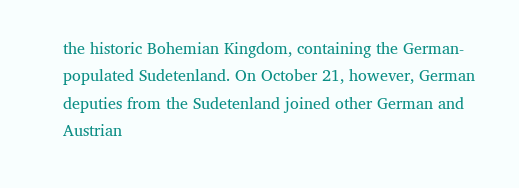the historic Bohemian Kingdom, containing the German-populated Sudetenland. On October 21, however, German deputies from the Sudetenland joined other German and Austrian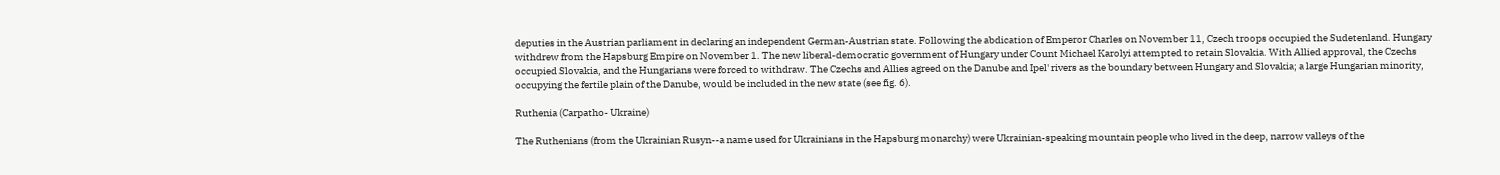deputies in the Austrian parliament in declaring an independent German-Austrian state. Following the abdication of Emperor Charles on November 11, Czech troops occupied the Sudetenland. Hungary withdrew from the Hapsburg Empire on November 1. The new liberal-democratic government of Hungary under Count Michael Karolyi attempted to retain Slovakia. With Allied approval, the Czechs occupied Slovakia, and the Hungarians were forced to withdraw. The Czechs and Allies agreed on the Danube and Ipel' rivers as the boundary between Hungary and Slovakia; a large Hungarian minority, occupying the fertile plain of the Danube, would be included in the new state (see fig. 6).

Ruthenia (Carpatho- Ukraine)

The Ruthenians (from the Ukrainian Rusyn--a name used for Ukrainians in the Hapsburg monarchy) were Ukrainian-speaking mountain people who lived in the deep, narrow valleys of the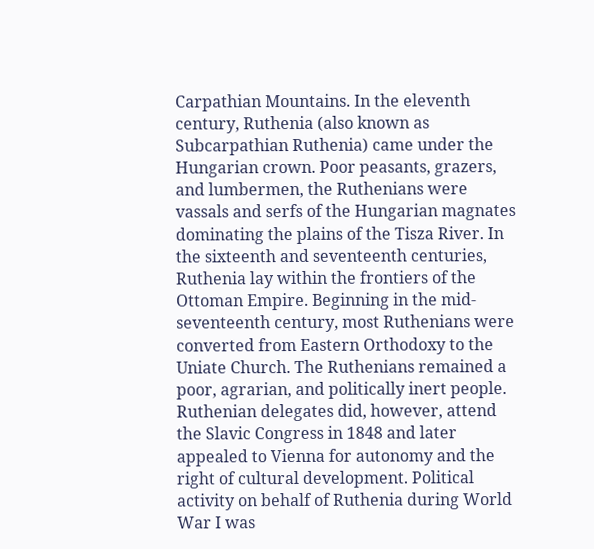Carpathian Mountains. In the eleventh century, Ruthenia (also known as Subcarpathian Ruthenia) came under the Hungarian crown. Poor peasants, grazers, and lumbermen, the Ruthenians were vassals and serfs of the Hungarian magnates dominating the plains of the Tisza River. In the sixteenth and seventeenth centuries, Ruthenia lay within the frontiers of the Ottoman Empire. Beginning in the mid-seventeenth century, most Ruthenians were converted from Eastern Orthodoxy to the Uniate Church. The Ruthenians remained a poor, agrarian, and politically inert people. Ruthenian delegates did, however, attend the Slavic Congress in 1848 and later appealed to Vienna for autonomy and the right of cultural development. Political activity on behalf of Ruthenia during World War I was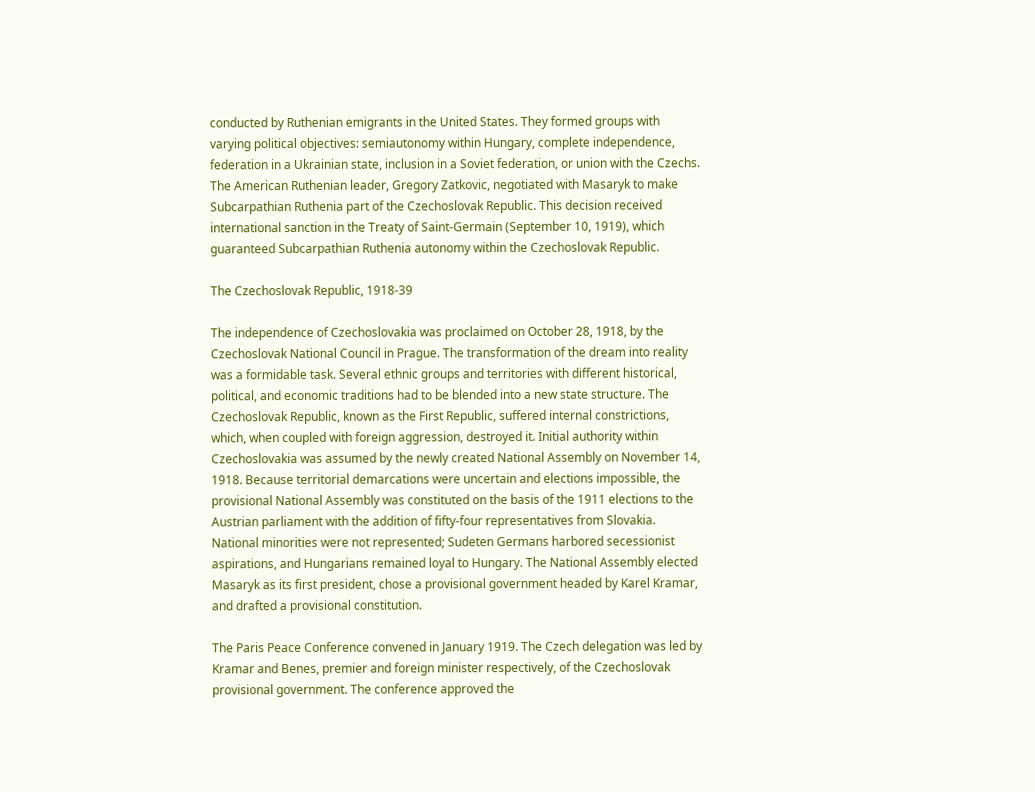conducted by Ruthenian emigrants in the United States. They formed groups with varying political objectives: semiautonomy within Hungary, complete independence, federation in a Ukrainian state, inclusion in a Soviet federation, or union with the Czechs. The American Ruthenian leader, Gregory Zatkovic, negotiated with Masaryk to make Subcarpathian Ruthenia part of the Czechoslovak Republic. This decision received international sanction in the Treaty of Saint-Germain (September 10, 1919), which guaranteed Subcarpathian Ruthenia autonomy within the Czechoslovak Republic.

The Czechoslovak Republic, 1918-39

The independence of Czechoslovakia was proclaimed on October 28, 1918, by the Czechoslovak National Council in Prague. The transformation of the dream into reality was a formidable task. Several ethnic groups and territories with different historical, political, and economic traditions had to be blended into a new state structure. The Czechoslovak Republic, known as the First Republic, suffered internal constrictions, which, when coupled with foreign aggression, destroyed it. Initial authority within Czechoslovakia was assumed by the newly created National Assembly on November 14, 1918. Because territorial demarcations were uncertain and elections impossible, the provisional National Assembly was constituted on the basis of the 1911 elections to the Austrian parliament with the addition of fifty-four representatives from Slovakia. National minorities were not represented; Sudeten Germans harbored secessionist aspirations, and Hungarians remained loyal to Hungary. The National Assembly elected Masaryk as its first president, chose a provisional government headed by Karel Kramar, and drafted a provisional constitution.

The Paris Peace Conference convened in January 1919. The Czech delegation was led by Kramar and Benes, premier and foreign minister respectively, of the Czechoslovak provisional government. The conference approved the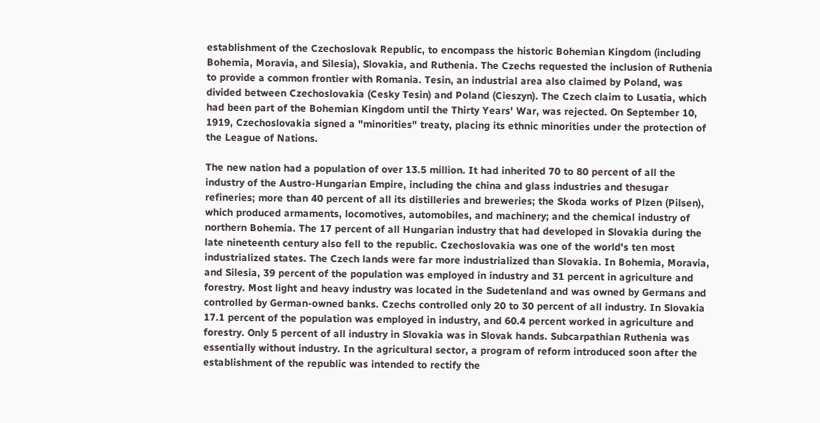establishment of the Czechoslovak Republic, to encompass the historic Bohemian Kingdom (including Bohemia, Moravia, and Silesia), Slovakia, and Ruthenia. The Czechs requested the inclusion of Ruthenia to provide a common frontier with Romania. Tesin, an industrial area also claimed by Poland, was divided between Czechoslovakia (Cesky Tesin) and Poland (Cieszyn). The Czech claim to Lusatia, which had been part of the Bohemian Kingdom until the Thirty Years' War, was rejected. On September 10, 1919, Czechoslovakia signed a "minorities" treaty, placing its ethnic minorities under the protection of the League of Nations.

The new nation had a population of over 13.5 million. It had inherited 70 to 80 percent of all the industry of the Austro-Hungarian Empire, including the china and glass industries and thesugar refineries; more than 40 percent of all its distilleries and breweries; the Skoda works of Plzen (Pilsen), which produced armaments, locomotives, automobiles, and machinery; and the chemical industry of northern Bohemia. The 17 percent of all Hungarian industry that had developed in Slovakia during the late nineteenth century also fell to the republic. Czechoslovakia was one of the world's ten most industrialized states. The Czech lands were far more industrialized than Slovakia. In Bohemia, Moravia, and Silesia, 39 percent of the population was employed in industry and 31 percent in agriculture and forestry. Most light and heavy industry was located in the Sudetenland and was owned by Germans and controlled by German-owned banks. Czechs controlled only 20 to 30 percent of all industry. In Slovakia 17.1 percent of the population was employed in industry, and 60.4 percent worked in agriculture and forestry. Only 5 percent of all industry in Slovakia was in Slovak hands. Subcarpathian Ruthenia was essentially without industry. In the agricultural sector, a program of reform introduced soon after the establishment of the republic was intended to rectify the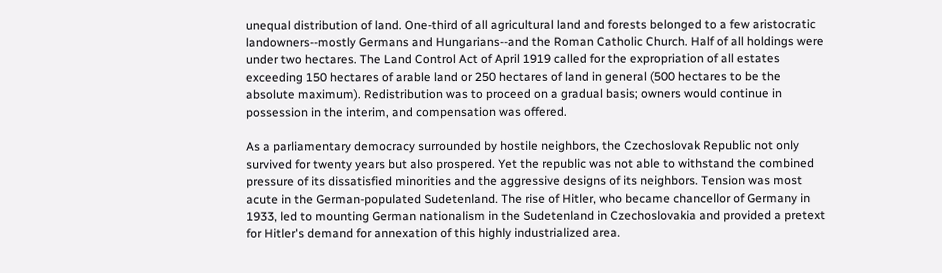unequal distribution of land. One-third of all agricultural land and forests belonged to a few aristocratic landowners--mostly Germans and Hungarians--and the Roman Catholic Church. Half of all holdings were under two hectares. The Land Control Act of April 1919 called for the expropriation of all estates exceeding 150 hectares of arable land or 250 hectares of land in general (500 hectares to be the absolute maximum). Redistribution was to proceed on a gradual basis; owners would continue in possession in the interim, and compensation was offered.

As a parliamentary democracy surrounded by hostile neighbors, the Czechoslovak Republic not only survived for twenty years but also prospered. Yet the republic was not able to withstand the combined pressure of its dissatisfied minorities and the aggressive designs of its neighbors. Tension was most acute in the German-populated Sudetenland. The rise of Hitler, who became chancellor of Germany in 1933, led to mounting German nationalism in the Sudetenland in Czechoslovakia and provided a pretext for Hitler's demand for annexation of this highly industrialized area.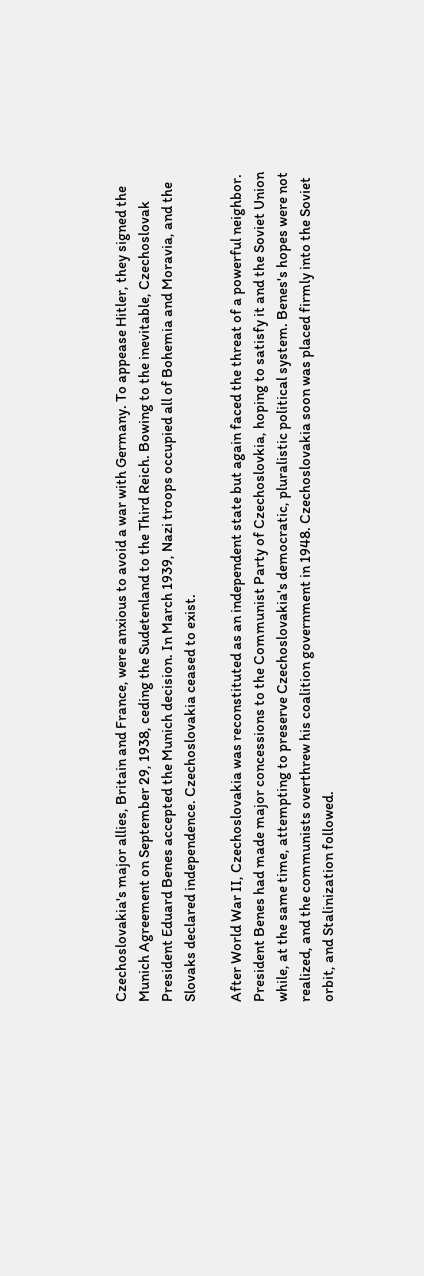Czechoslovakia's major allies, Britain and France, were anxious to avoid a war with Germany. To appease Hitler, they signed the Munich Agreement on September 29, 1938, ceding the Sudetenland to the Third Reich. Bowing to the inevitable, Czechoslovak President Eduard Benes accepted the Munich decision. In March 1939, Nazi troops occupied all of Bohemia and Moravia, and the Slovaks declared independence. Czechoslovakia ceased to exist.

After World War II, Czechoslovakia was reconstituted as an independent state but again faced the threat of a powerful neighbor. President Benes had made major concessions to the Communist Party of Czechoslovkia, hoping to satisfy it and the Soviet Union while, at the same time, attempting to preserve Czechoslovakia's democratic, pluralistic political system. Benes's hopes were not realized, and the communists overthrew his coalition government in 1948. Czechoslovakia soon was placed firmly into the Soviet orbit, and Stalinization followed.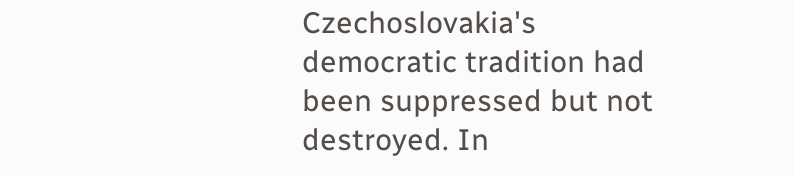Czechoslovakia's democratic tradition had been suppressed but not destroyed. In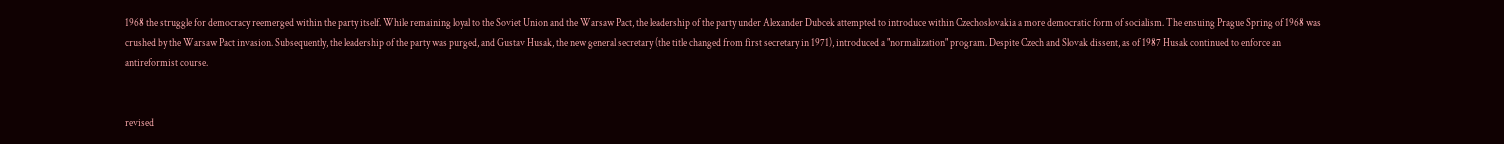1968 the struggle for democracy reemerged within the party itself. While remaining loyal to the Soviet Union and the Warsaw Pact, the leadership of the party under Alexander Dubcek attempted to introduce within Czechoslovakia a more democratic form of socialism. The ensuing Prague Spring of 1968 was crushed by the Warsaw Pact invasion. Subsequently, the leadership of the party was purged, and Gustav Husak, the new general secretary (the title changed from first secretary in 1971), introduced a "normalization" program. Despite Czech and Slovak dissent, as of 1987 Husak continued to enforce an antireformist course.


revised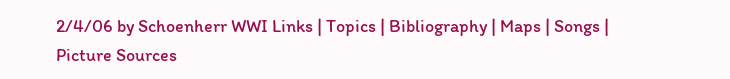2/4/06 by Schoenherr WWI Links | Topics | Bibliography | Maps | Songs | Picture Sources